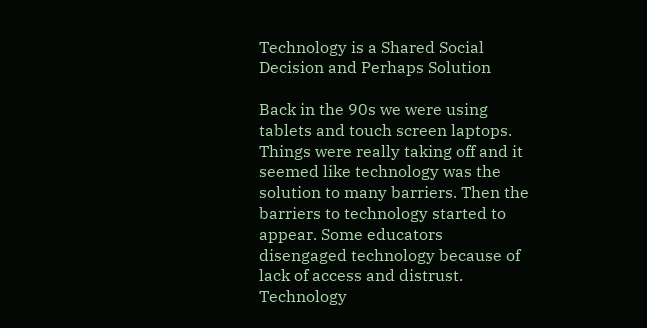Technology is a Shared Social Decision and Perhaps Solution

Back in the 90s we were using tablets and touch screen laptops. Things were really taking off and it seemed like technology was the solution to many barriers. Then the barriers to technology started to appear. Some educators disengaged technology because of lack of access and distrust. Technology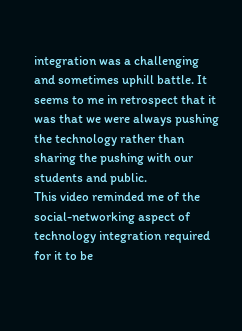integration was a challenging and sometimes uphill battle. It seems to me in retrospect that it was that we were always pushing the technology rather than sharing the pushing with our students and public.
This video reminded me of the social-networking aspect of technology integration required for it to be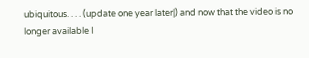ubiquitous. . . . (update one year later|) and now that the video is no longer available I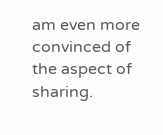am even more convinced of the aspect of sharing.